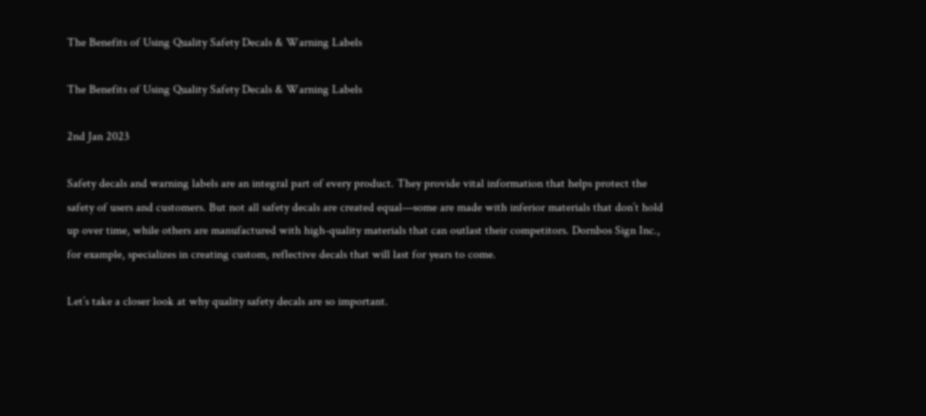The Benefits of Using Quality Safety Decals & Warning Labels

The Benefits of Using Quality Safety Decals & Warning Labels

2nd Jan 2023

Safety decals and warning labels are an integral part of every product. They provide vital information that helps protect the safety of users and customers. But not all safety decals are created equal—some are made with inferior materials that don’t hold up over time, while others are manufactured with high-quality materials that can outlast their competitors. Dornbos Sign Inc., for example, specializes in creating custom, reflective decals that will last for years to come.

Let’s take a closer look at why quality safety decals are so important.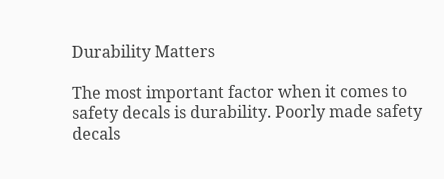Durability Matters

The most important factor when it comes to safety decals is durability. Poorly made safety decals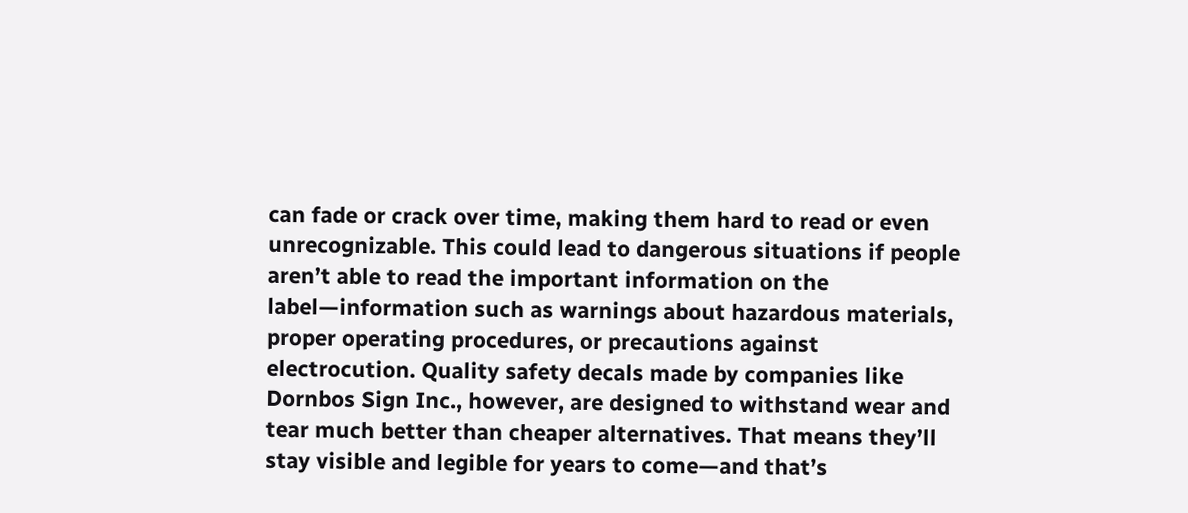can fade or crack over time, making them hard to read or even unrecognizable. This could lead to dangerous situations if people aren’t able to read the important information on the label—information such as warnings about hazardous materials, proper operating procedures, or precautions against electrocution. Quality safety decals made by companies like Dornbos Sign Inc., however, are designed to withstand wear and tear much better than cheaper alternatives. That means they’ll stay visible and legible for years to come—and that’s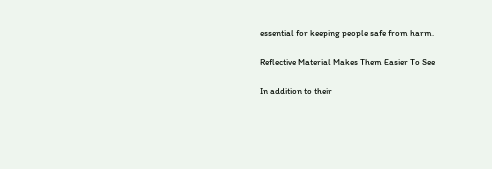essential for keeping people safe from harm.

Reflective Material Makes Them Easier To See

In addition to their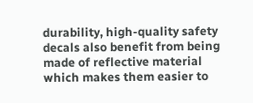durability, high-quality safety decals also benefit from being made of reflective material which makes them easier to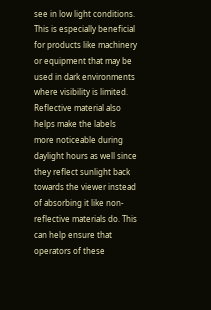see in low light conditions. This is especially beneficial for products like machinery or equipment that may be used in dark environments where visibility is limited. Reflective material also helps make the labels more noticeable during daylight hours as well since they reflect sunlight back towards the viewer instead of absorbing it like non-reflective materials do. This can help ensure that operators of these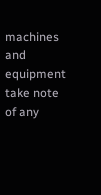machines and equipment take note of any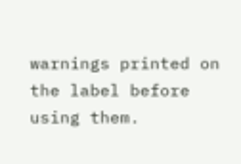warnings printed on the label before using them.